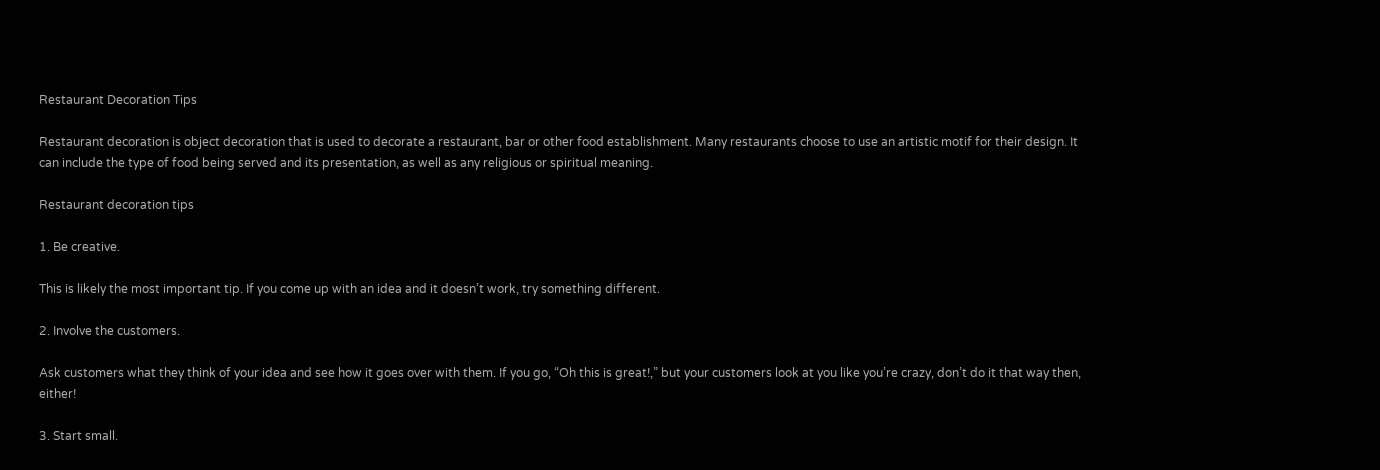Restaurant Decoration Tips

Restaurant decoration is object decoration that is used to decorate a restaurant, bar or other food establishment. Many restaurants choose to use an artistic motif for their design. It can include the type of food being served and its presentation, as well as any religious or spiritual meaning.

Restaurant decoration tips

1. Be creative.

This is likely the most important tip. If you come up with an idea and it doesn’t work, try something different.

2. Involve the customers.

Ask customers what they think of your idea and see how it goes over with them. If you go, “Oh this is great!,” but your customers look at you like you’re crazy, don’t do it that way then, either!

3. Start small.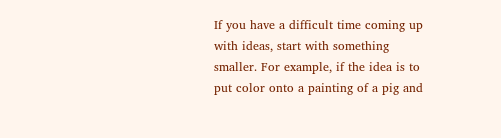If you have a difficult time coming up with ideas, start with something smaller. For example, if the idea is to put color onto a painting of a pig and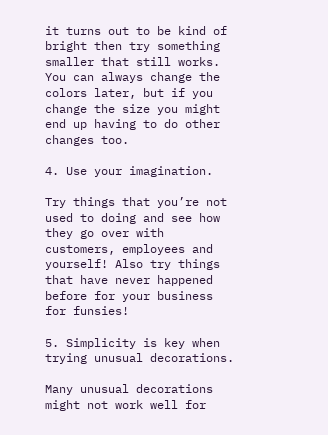it turns out to be kind of bright then try something smaller that still works. You can always change the colors later, but if you change the size you might end up having to do other changes too.

4. Use your imagination.

Try things that you’re not used to doing and see how they go over with customers, employees and yourself! Also try things that have never happened before for your business for funsies!

5. Simplicity is key when trying unusual decorations.

Many unusual decorations might not work well for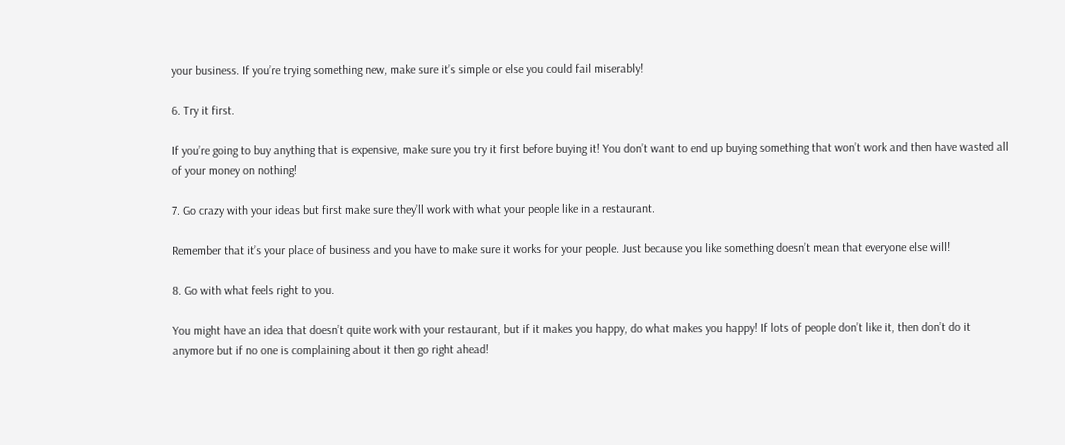your business. If you’re trying something new, make sure it’s simple or else you could fail miserably!

6. Try it first.

If you’re going to buy anything that is expensive, make sure you try it first before buying it! You don’t want to end up buying something that won’t work and then have wasted all of your money on nothing!

7. Go crazy with your ideas but first make sure they’ll work with what your people like in a restaurant.

Remember that it’s your place of business and you have to make sure it works for your people. Just because you like something doesn’t mean that everyone else will!

8. Go with what feels right to you.

You might have an idea that doesn’t quite work with your restaurant, but if it makes you happy, do what makes you happy! If lots of people don’t like it, then don’t do it anymore but if no one is complaining about it then go right ahead!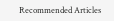Recommended Articles